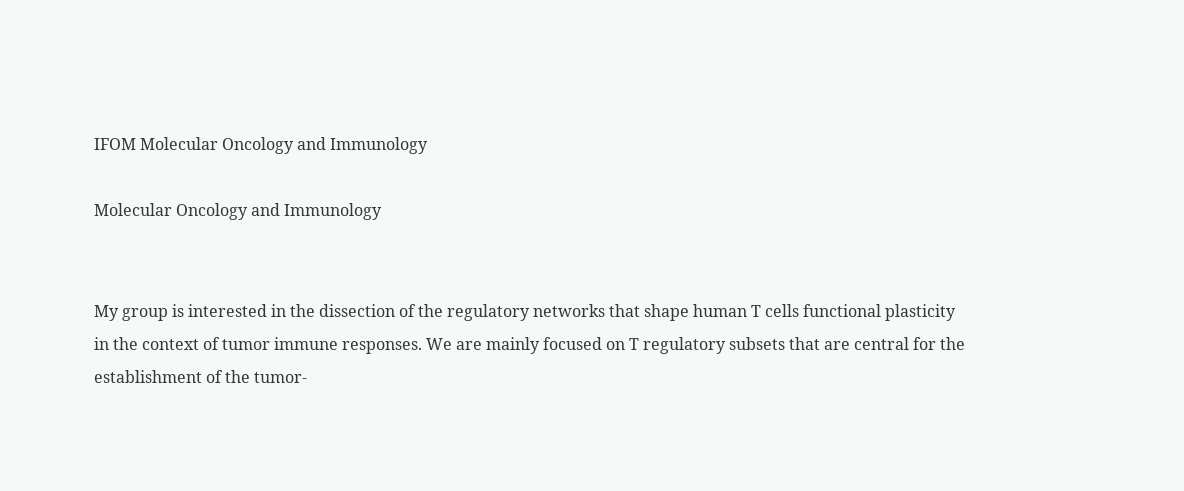IFOM Molecular Oncology and Immunology

Molecular Oncology and Immunology


My group is interested in the dissection of the regulatory networks that shape human T cells functional plasticity in the context of tumor immune responses. We are mainly focused on T regulatory subsets that are central for the establishment of the tumor-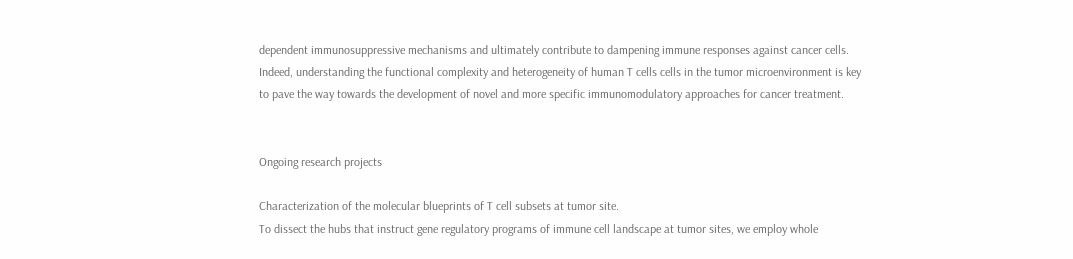dependent immunosuppressive mechanisms and ultimately contribute to dampening immune responses against cancer cells. Indeed, understanding the functional complexity and heterogeneity of human T cells cells in the tumor microenvironment is key to pave the way towards the development of novel and more specific immunomodulatory approaches for cancer treatment.


Ongoing research projects

Characterization of the molecular blueprints of T cell subsets at tumor site.
To dissect the hubs that instruct gene regulatory programs of immune cell landscape at tumor sites, we employ whole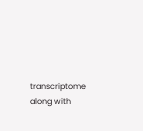transcriptome along with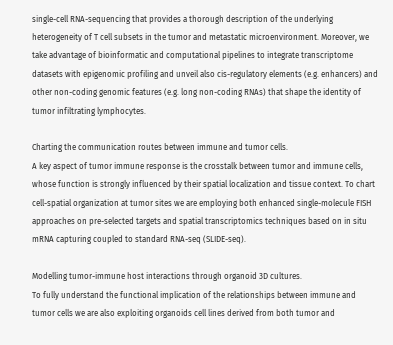single-cell RNA-sequencing that provides a thorough description of the underlying heterogeneity of T cell subsets in the tumor and metastatic microenvironment. Moreover, we take advantage of bioinformatic and computational pipelines to integrate transcriptome datasets with epigenomic profiling and unveil also cis-regulatory elements (e.g. enhancers) and other non-coding genomic features (e.g. long non-coding RNAs) that shape the identity of tumor infiltrating lymphocytes.

Charting the communication routes between immune and tumor cells.
A key aspect of tumor immune response is the crosstalk between tumor and immune cells, whose function is strongly influenced by their spatial localization and tissue context. To chart cell-spatial organization at tumor sites we are employing both enhanced single-molecule FISH approaches on pre-selected targets and spatial transcriptomics techniques based on in situ mRNA capturing coupled to standard RNA-seq (SLIDE-seq).

Modelling tumor-immune host interactions through organoid 3D cultures.
To fully understand the functional implication of the relationships between immune and tumor cells we are also exploiting organoids cell lines derived from both tumor and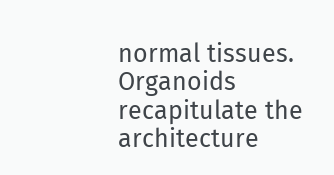normal tissues. Organoids recapitulate the architecture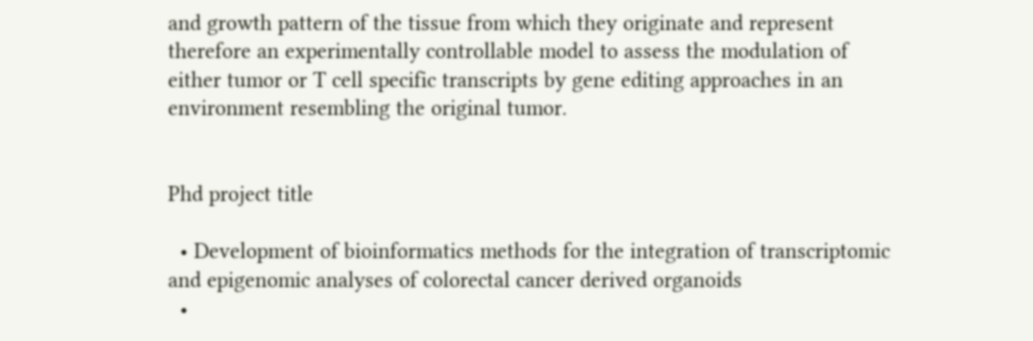and growth pattern of the tissue from which they originate and represent therefore an experimentally controllable model to assess the modulation of either tumor or T cell specific transcripts by gene editing approaches in an environment resembling the original tumor.


Phd project title

  • Development of bioinformatics methods for the integration of transcriptomic and epigenomic analyses of colorectal cancer derived organoids
  •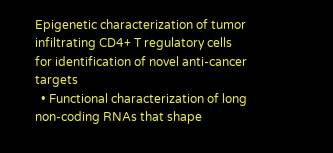Epigenetic characterization of tumor infiltrating CD4+ T regulatory cells for identification of novel anti-cancer targets
  • Functional characterization of long non-coding RNAs that shape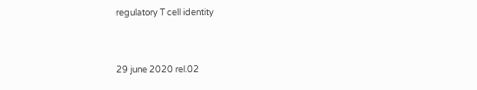regulatory T cell identity


29 june 2020 rel.02